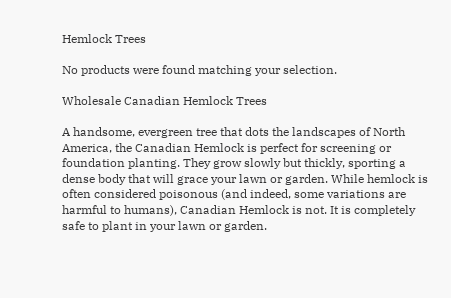Hemlock Trees

No products were found matching your selection.

Wholesale Canadian Hemlock Trees

A handsome, evergreen tree that dots the landscapes of North America, the Canadian Hemlock is perfect for screening or foundation planting. They grow slowly but thickly, sporting a dense body that will grace your lawn or garden. While hemlock is often considered poisonous (and indeed, some variations are harmful to humans), Canadian Hemlock is not. It is completely safe to plant in your lawn or garden.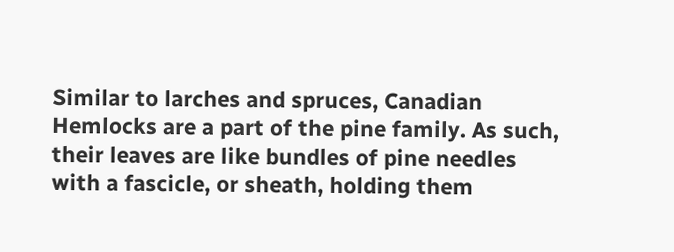Similar to larches and spruces, Canadian Hemlocks are a part of the pine family. As such, their leaves are like bundles of pine needles with a fascicle, or sheath, holding them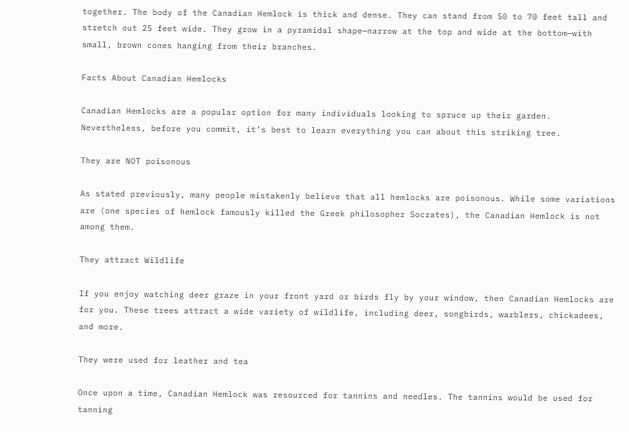together. The body of the Canadian Hemlock is thick and dense. They can stand from 50 to 70 feet tall and stretch out 25 feet wide. They grow in a pyramidal shape—narrow at the top and wide at the bottom—with small, brown cones hanging from their branches.

Facts About Canadian Hemlocks

Canadian Hemlocks are a popular option for many individuals looking to spruce up their garden. Nevertheless, before you commit, it’s best to learn everything you can about this striking tree.

They are NOT poisonous

As stated previously, many people mistakenly believe that all hemlocks are poisonous. While some variations are (one species of hemlock famously killed the Greek philosopher Socrates), the Canadian Hemlock is not among them.

They attract Wildlife

If you enjoy watching deer graze in your front yard or birds fly by your window, then Canadian Hemlocks are for you. These trees attract a wide variety of wildlife, including deer, songbirds, warblers, chickadees, and more.

They were used for leather and tea

Once upon a time, Canadian Hemlock was resourced for tannins and needles. The tannins would be used for tanning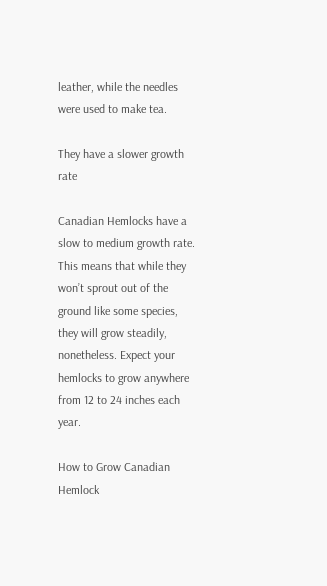leather, while the needles were used to make tea.

They have a slower growth rate

Canadian Hemlocks have a slow to medium growth rate. This means that while they won’t sprout out of the ground like some species, they will grow steadily, nonetheless. Expect your hemlocks to grow anywhere from 12 to 24 inches each year.

How to Grow Canadian Hemlock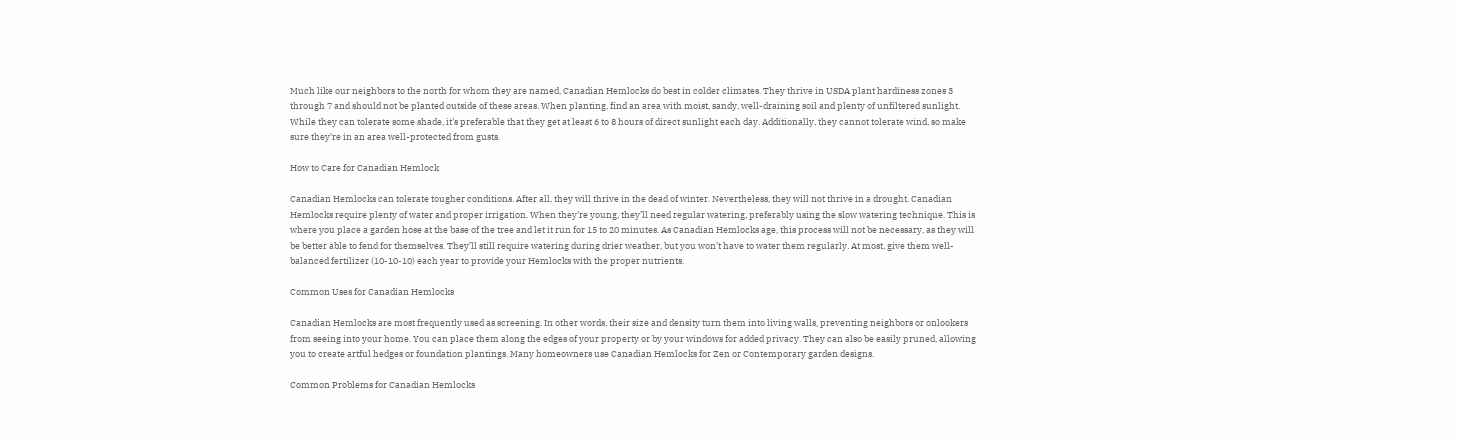Much like our neighbors to the north for whom they are named, Canadian Hemlocks do best in colder climates. They thrive in USDA plant hardiness zones 3 through 7 and should not be planted outside of these areas. When planting, find an area with moist, sandy, well-draining soil and plenty of unfiltered sunlight. While they can tolerate some shade, it’s preferable that they get at least 6 to 8 hours of direct sunlight each day. Additionally, they cannot tolerate wind, so make sure they’re in an area well-protected from gusts.

How to Care for Canadian Hemlock

Canadian Hemlocks can tolerate tougher conditions. After all, they will thrive in the dead of winter. Nevertheless, they will not thrive in a drought. Canadian Hemlocks require plenty of water and proper irrigation. When they’re young, they’ll need regular watering, preferably using the slow watering technique. This is where you place a garden hose at the base of the tree and let it run for 15 to 20 minutes. As Canadian Hemlocks age, this process will not be necessary, as they will be better able to fend for themselves. They’ll still require watering during drier weather, but you won’t have to water them regularly. At most, give them well-balanced fertilizer (10-10-10) each year to provide your Hemlocks with the proper nutrients.

Common Uses for Canadian Hemlocks

Canadian Hemlocks are most frequently used as screening. In other words, their size and density turn them into living walls, preventing neighbors or onlookers from seeing into your home. You can place them along the edges of your property or by your windows for added privacy. They can also be easily pruned, allowing you to create artful hedges or foundation plantings. Many homeowners use Canadian Hemlocks for Zen or Contemporary garden designs.

Common Problems for Canadian Hemlocks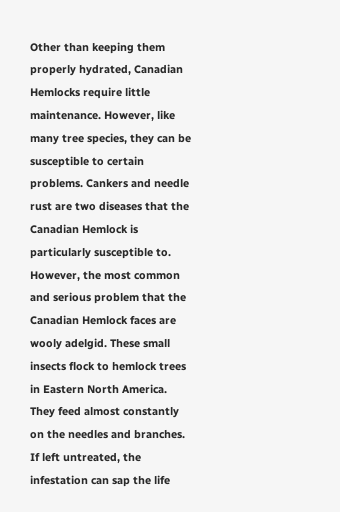Other than keeping them properly hydrated, Canadian Hemlocks require little maintenance. However, like many tree species, they can be susceptible to certain problems. Cankers and needle rust are two diseases that the Canadian Hemlock is particularly susceptible to. However, the most common and serious problem that the Canadian Hemlock faces are wooly adelgid. These small insects flock to hemlock trees in Eastern North America. They feed almost constantly on the needles and branches. If left untreated, the infestation can sap the life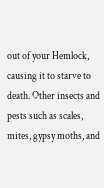out of your Hemlock, causing it to starve to death. Other insects and pests such as scales, mites, gypsy moths, and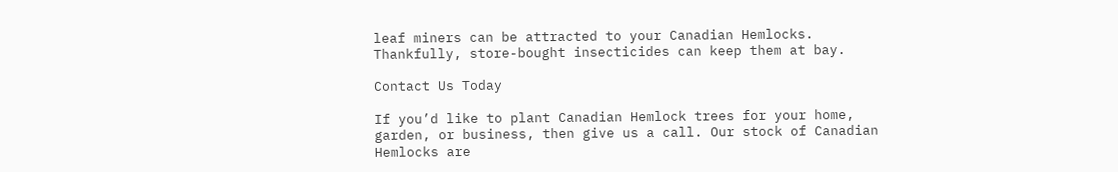leaf miners can be attracted to your Canadian Hemlocks. Thankfully, store-bought insecticides can keep them at bay.

Contact Us Today

If you’d like to plant Canadian Hemlock trees for your home, garden, or business, then give us a call. Our stock of Canadian Hemlocks are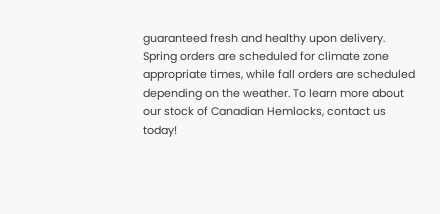guaranteed fresh and healthy upon delivery. Spring orders are scheduled for climate zone appropriate times, while fall orders are scheduled depending on the weather. To learn more about our stock of Canadian Hemlocks, contact us today!